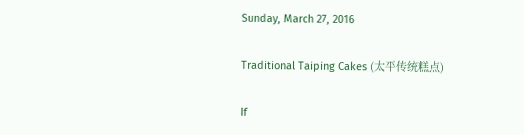Sunday, March 27, 2016

Traditional Taiping Cakes (太平传统糕点)

If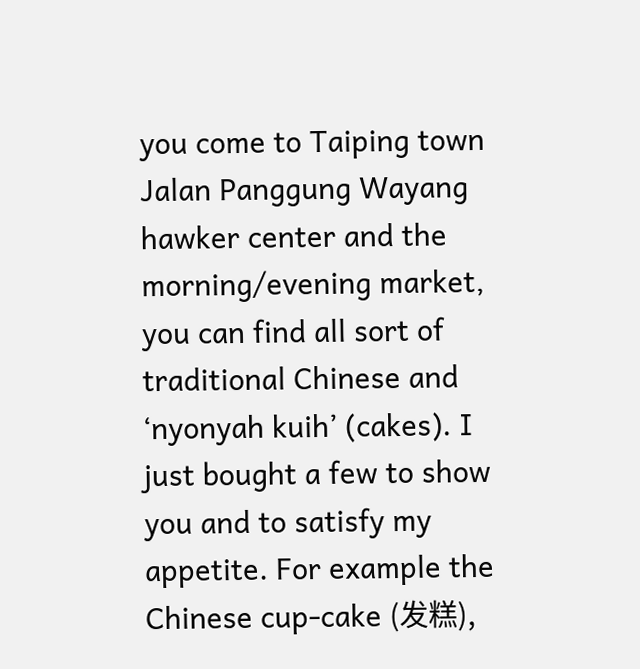you come to Taiping town Jalan Panggung Wayang hawker center and the morning/evening market, you can find all sort of traditional Chinese and ‘nyonyah kuih’ (cakes). I just bought a few to show you and to satisfy my appetite. For example the Chinese cup-cake (发糕),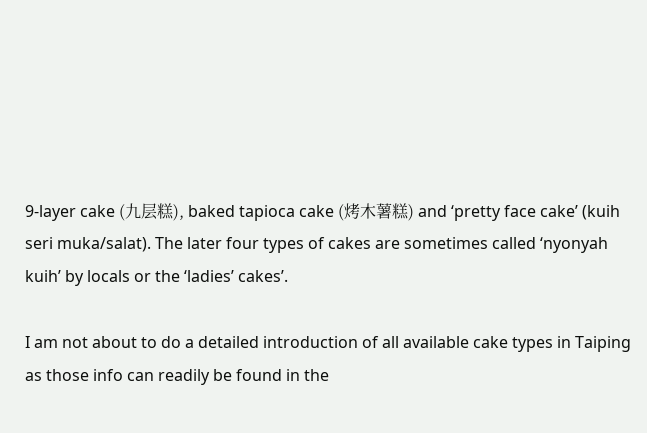9-layer cake (九层糕), baked tapioca cake (烤木薯糕) and ‘pretty face cake’ (kuih seri muka/salat). The later four types of cakes are sometimes called ‘nyonyah kuih’ by locals or the ‘ladies’ cakes’.

I am not about to do a detailed introduction of all available cake types in Taiping as those info can readily be found in the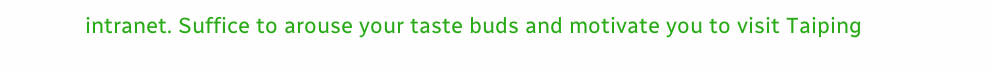intranet. Suffice to arouse your taste buds and motivate you to visit Taiping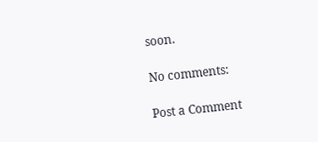soon.

No comments:

Post a Comment